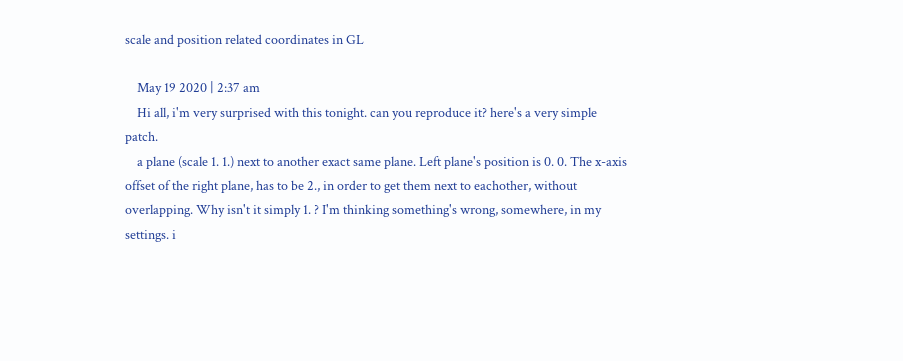scale and position related coordinates in GL

    May 19 2020 | 2:37 am
    Hi all, i'm very surprised with this tonight. can you reproduce it? here's a very simple patch.
    a plane (scale 1. 1.) next to another exact same plane. Left plane's position is 0. 0. The x-axis offset of the right plane, has to be 2., in order to get them next to eachother, without overlapping. Why isn't it simply 1. ? I'm thinking something's wrong, somewhere, in my settings. i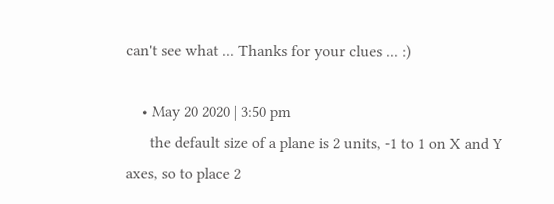can't see what ... Thanks for your clues ... :)

    • May 20 2020 | 3:50 pm
      the default size of a plane is 2 units, -1 to 1 on X and Y axes, so to place 2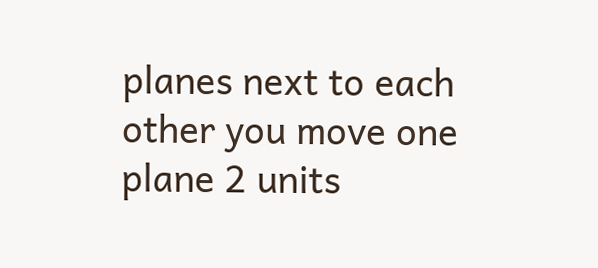planes next to each other you move one plane 2 units